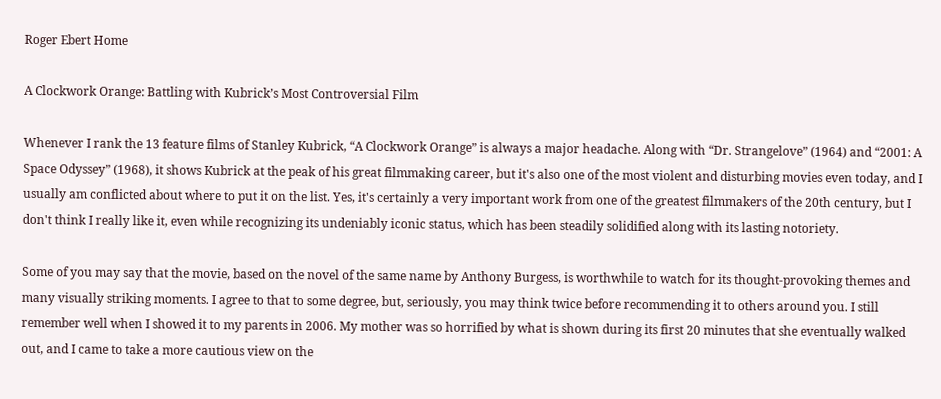Roger Ebert Home

A Clockwork Orange: Battling with Kubrick’s Most Controversial Film

Whenever I rank the 13 feature films of Stanley Kubrick, “A Clockwork Orange” is always a major headache. Along with “Dr. Strangelove” (1964) and “2001: A Space Odyssey” (1968), it shows Kubrick at the peak of his great filmmaking career, but it's also one of the most violent and disturbing movies even today, and I usually am conflicted about where to put it on the list. Yes, it's certainly a very important work from one of the greatest filmmakers of the 20th century, but I don't think I really like it, even while recognizing its undeniably iconic status, which has been steadily solidified along with its lasting notoriety.

Some of you may say that the movie, based on the novel of the same name by Anthony Burgess, is worthwhile to watch for its thought-provoking themes and many visually striking moments. I agree to that to some degree, but, seriously, you may think twice before recommending it to others around you. I still remember well when I showed it to my parents in 2006. My mother was so horrified by what is shown during its first 20 minutes that she eventually walked out, and I came to take a more cautious view on the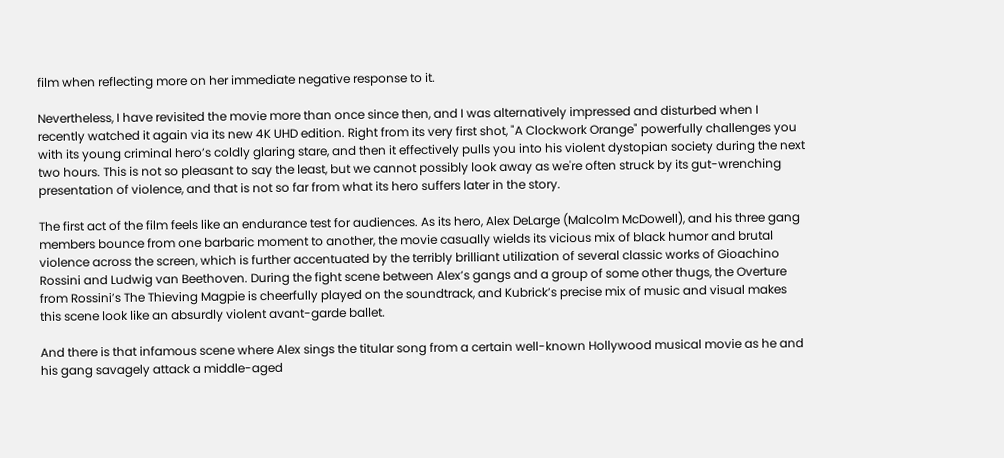film when reflecting more on her immediate negative response to it.

Nevertheless, I have revisited the movie more than once since then, and I was alternatively impressed and disturbed when I recently watched it again via its new 4K UHD edition. Right from its very first shot, "A Clockwork Orange" powerfully challenges you with its young criminal hero’s coldly glaring stare, and then it effectively pulls you into his violent dystopian society during the next two hours. This is not so pleasant to say the least, but we cannot possibly look away as we're often struck by its gut-wrenching presentation of violence, and that is not so far from what its hero suffers later in the story.

The first act of the film feels like an endurance test for audiences. As its hero, Alex DeLarge (Malcolm McDowell), and his three gang members bounce from one barbaric moment to another, the movie casually wields its vicious mix of black humor and brutal violence across the screen, which is further accentuated by the terribly brilliant utilization of several classic works of Gioachino Rossini and Ludwig van Beethoven. During the fight scene between Alex’s gangs and a group of some other thugs, the Overture from Rossini’s The Thieving Magpie is cheerfully played on the soundtrack, and Kubrick’s precise mix of music and visual makes this scene look like an absurdly violent avant-garde ballet.

And there is that infamous scene where Alex sings the titular song from a certain well-known Hollywood musical movie as he and his gang savagely attack a middle-aged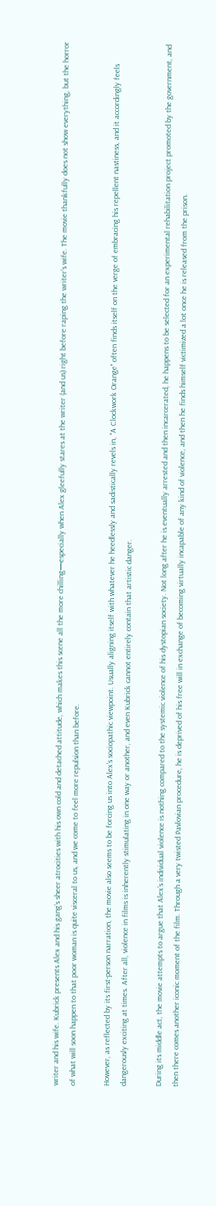writer and his wife. Kubrick presents Alex and his gang’s sheer atrocities with his own cold and detached attitude, which makes this scene all the more chilling—especially when Alex gleefully stares at the writer (and us) right before raping the writer’s wife. The movie thankfully does not show everything, but the horror of what will soon happen to that poor woman is quite visceral to us, and we come to feel more repulsion than before.

However, as reflected by its first-person narration, the movie also seems to be forcing us into Alex’s sociopathic viewpoint. Usually aligning itself with whatever he heedlessly and sadistically revels in, "A Clockwork Orange" often finds itself on the verge of embracing his repellent nastiness, and it accordingly feels dangerously exciting at times. After all, violence in films is inherently stimulating in one way or another, and even Kubrick cannot entirely contain that artistic danger.

During its middle act, the movie attempts to argue that Alex’s individual violence is nothing compared to the systemic violence of his dystopian society. Not long after he is eventually arrested and then incarcerated, he happens to be selected for an experimental rehabilitation project promoted by the government, and then there comes another iconic moment of the film. Through a very twisted Pavlovian procedure, he is deprived of his free will in exchange of becoming virtually incapable of any kind of violence, and then he finds himself victimized a lot once he is released from the prison.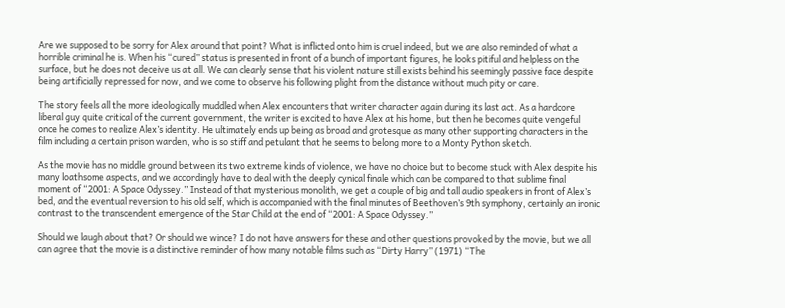Are we supposed to be sorry for Alex around that point? What is inflicted onto him is cruel indeed, but we are also reminded of what a horrible criminal he is. When his “cured” status is presented in front of a bunch of important figures, he looks pitiful and helpless on the surface, but he does not deceive us at all. We can clearly sense that his violent nature still exists behind his seemingly passive face despite being artificially repressed for now, and we come to observe his following plight from the distance without much pity or care.

The story feels all the more ideologically muddled when Alex encounters that writer character again during its last act. As a hardcore liberal guy quite critical of the current government, the writer is excited to have Alex at his home, but then he becomes quite vengeful once he comes to realize Alex’s identity. He ultimately ends up being as broad and grotesque as many other supporting characters in the film including a certain prison warden, who is so stiff and petulant that he seems to belong more to a Monty Python sketch.

As the movie has no middle ground between its two extreme kinds of violence, we have no choice but to become stuck with Alex despite his many loathsome aspects, and we accordingly have to deal with the deeply cynical finale which can be compared to that sublime final moment of “2001: A Space Odyssey.” Instead of that mysterious monolith, we get a couple of big and tall audio speakers in front of Alex’s bed, and the eventual reversion to his old self, which is accompanied with the final minutes of Beethoven’s 9th symphony, certainly an ironic contrast to the transcendent emergence of the Star Child at the end of “2001: A Space Odyssey.”

Should we laugh about that? Or should we wince? I do not have answers for these and other questions provoked by the movie, but we all can agree that the movie is a distinctive reminder of how many notable films such as “Dirty Harry” (1971) “The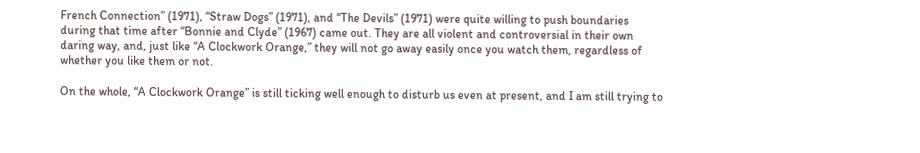French Connection” (1971), “Straw Dogs” (1971), and “The Devils” (1971) were quite willing to push boundaries during that time after “Bonnie and Clyde” (1967) came out. They are all violent and controversial in their own daring way, and, just like “A Clockwork Orange,” they will not go away easily once you watch them, regardless of whether you like them or not.

On the whole, “A Clockwork Orange” is still ticking well enough to disturb us even at present, and I am still trying to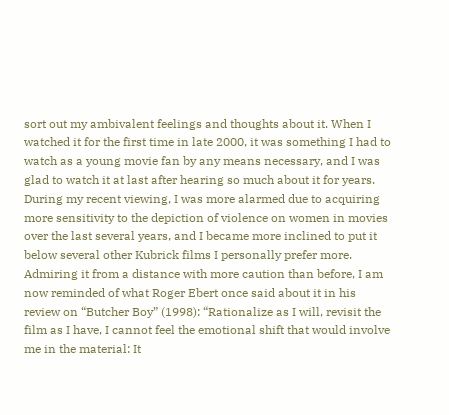sort out my ambivalent feelings and thoughts about it. When I watched it for the first time in late 2000, it was something I had to watch as a young movie fan by any means necessary, and I was glad to watch it at last after hearing so much about it for years. During my recent viewing, I was more alarmed due to acquiring more sensitivity to the depiction of violence on women in movies over the last several years, and I became more inclined to put it below several other Kubrick films I personally prefer more. Admiring it from a distance with more caution than before, I am now reminded of what Roger Ebert once said about it in his review on “Butcher Boy” (1998): “Rationalize as I will, revisit the film as I have, I cannot feel the emotional shift that would involve me in the material: It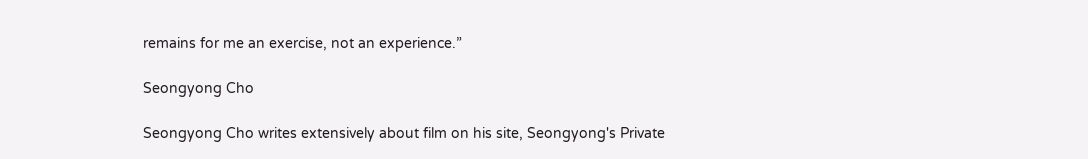remains for me an exercise, not an experience.”

Seongyong Cho

Seongyong Cho writes extensively about film on his site, Seongyong's Private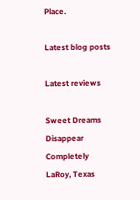Place.

Latest blog posts

Latest reviews

Sweet Dreams
Disappear Completely
LaRoy, Texas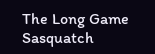The Long Game
Sasquatch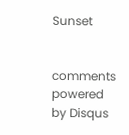Sunset


comments powered by Disqus